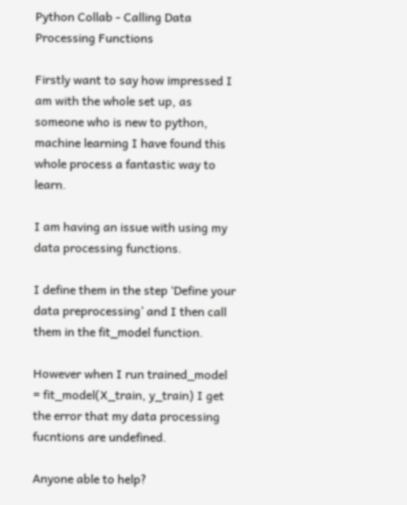Python Collab - Calling Data Processing Functions

Firstly want to say how impressed I am with the whole set up, as someone who is new to python, machine learning I have found this whole process a fantastic way to learn.

I am having an issue with using my data processing functions.

I define them in the step ‘Define your data preprocessing’ and I then call them in the fit_model function.

However when I run trained_model = fit_model(X_train, y_train) I get the error that my data processing fucntions are undefined.

Anyone able to help?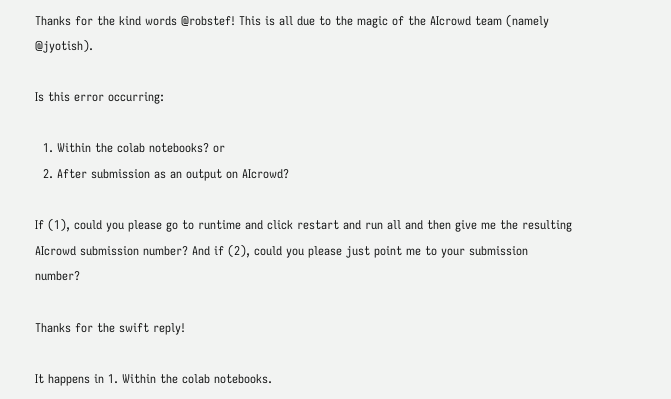Thanks for the kind words @robstef! This is all due to the magic of the AIcrowd team (namely @jyotish).

Is this error occurring:

  1. Within the colab notebooks? or
  2. After submission as an output on AIcrowd?

If (1), could you please go to runtime and click restart and run all and then give me the resulting AIcrowd submission number? And if (2), could you please just point me to your submission number?

Thanks for the swift reply!

It happens in 1. Within the colab notebooks.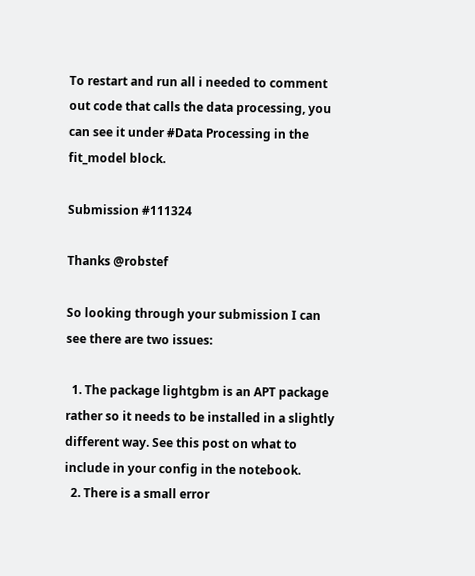To restart and run all i needed to comment out code that calls the data processing, you can see it under #Data Processing in the fit_model block.

Submission #111324

Thanks @robstef

So looking through your submission I can see there are two issues:

  1. The package lightgbm is an APT package rather so it needs to be installed in a slightly different way. See this post on what to include in your config in the notebook.
  2. There is a small error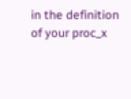in the definition of your proc_x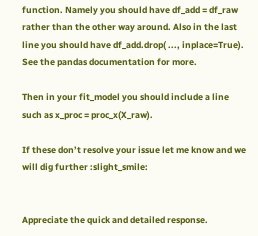function. Namely you should have df_add = df_raw rather than the other way around. Also in the last line you should have df_add.drop( ..., inplace=True). See the pandas documentation for more.

Then in your fit_model you should include a line such as x_proc = proc_x(X_raw).

If these don’t resolve your issue let me know and we will dig further :slight_smile:


Appreciate the quick and detailed response.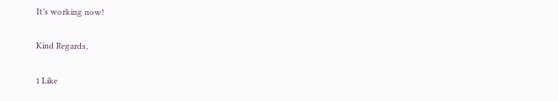It’s working now!

Kind Regards,

1 Like